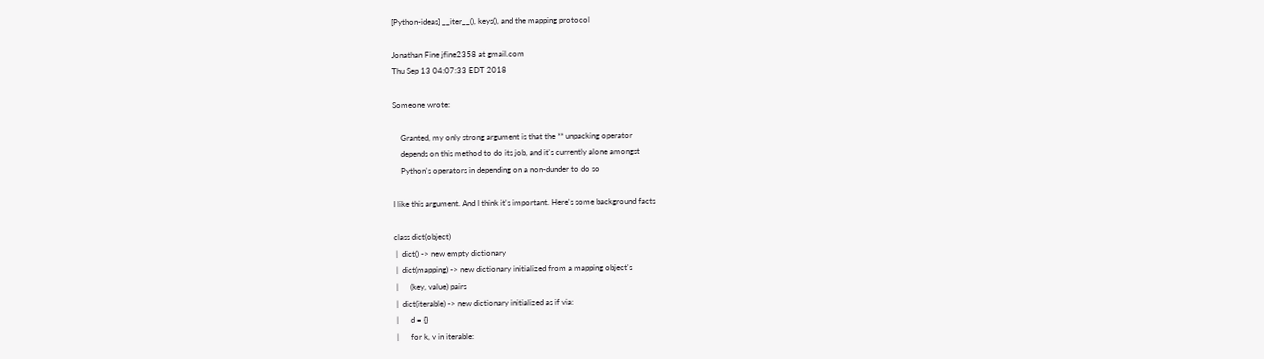[Python-ideas] __iter__(), keys(), and the mapping protocol

Jonathan Fine jfine2358 at gmail.com
Thu Sep 13 04:07:33 EDT 2018

Someone wrote:

    Granted, my only strong argument is that the ** unpacking operator
    depends on this method to do its job, and it's currently alone amongst
    Python's operators in depending on a non-dunder to do so

I like this argument. And I think it's important. Here's some background facts

class dict(object)
 |  dict() -> new empty dictionary
 |  dict(mapping) -> new dictionary initialized from a mapping object's
 |      (key, value) pairs
 |  dict(iterable) -> new dictionary initialized as if via:
 |      d = {}
 |      for k, v in iterable: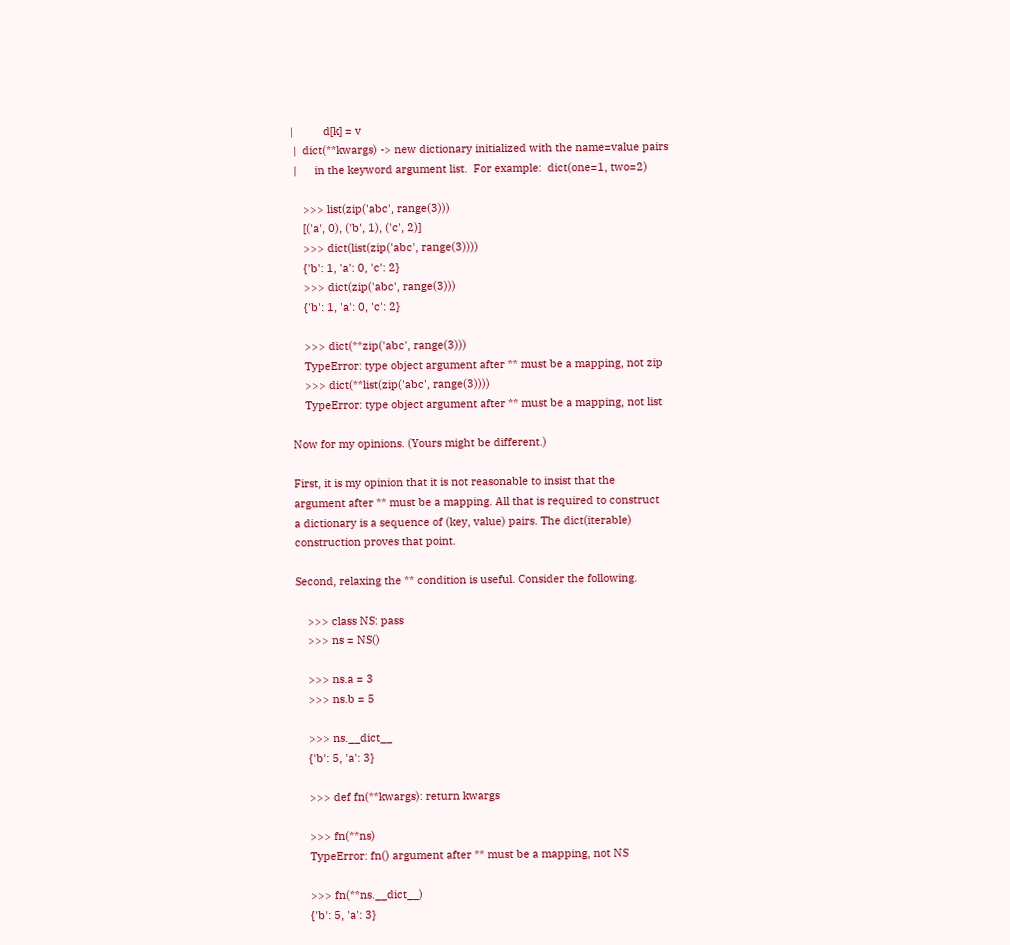|          d[k] = v
 |  dict(**kwargs) -> new dictionary initialized with the name=value pairs
 |      in the keyword argument list.  For example:  dict(one=1, two=2)

    >>> list(zip('abc', range(3)))
    [('a', 0), ('b', 1), ('c', 2)]
    >>> dict(list(zip('abc', range(3))))
    {'b': 1, 'a': 0, 'c': 2}
    >>> dict(zip('abc', range(3)))
    {'b': 1, 'a': 0, 'c': 2}

    >>> dict(**zip('abc', range(3)))
    TypeError: type object argument after ** must be a mapping, not zip
    >>> dict(**list(zip('abc', range(3))))
    TypeError: type object argument after ** must be a mapping, not list

Now for my opinions. (Yours might be different.)

First, it is my opinion that it is not reasonable to insist that the
argument after ** must be a mapping. All that is required to construct
a dictionary is a sequence of (key, value) pairs. The dict(iterable)
construction proves that point.

Second, relaxing the ** condition is useful. Consider the following.

    >>> class NS: pass
    >>> ns = NS()

    >>> ns.a = 3
    >>> ns.b = 5

    >>> ns.__dict__
    {'b': 5, 'a': 3}

    >>> def fn(**kwargs): return kwargs

    >>> fn(**ns)
    TypeError: fn() argument after ** must be a mapping, not NS

    >>> fn(**ns.__dict__)
    {'b': 5, 'a': 3}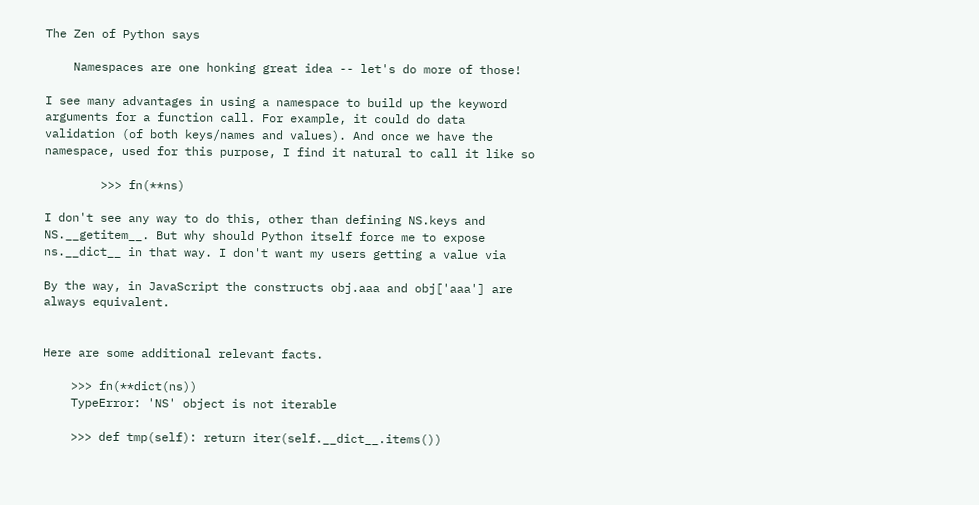The Zen of Python says

    Namespaces are one honking great idea -- let's do more of those!

I see many advantages in using a namespace to build up the keyword
arguments for a function call. For example, it could do data
validation (of both keys/names and values). And once we have the
namespace, used for this purpose, I find it natural to call it like so

        >>> fn(**ns)

I don't see any way to do this, other than defining NS.keys and
NS.__getitem__. But why should Python itself force me to expose
ns.__dict__ in that way. I don't want my users getting a value via

By the way, in JavaScript the constructs obj.aaa and obj['aaa'] are
always equivalent.


Here are some additional relevant facts.

    >>> fn(**dict(ns))
    TypeError: 'NS' object is not iterable

    >>> def tmp(self): return iter(self.__dict__.items())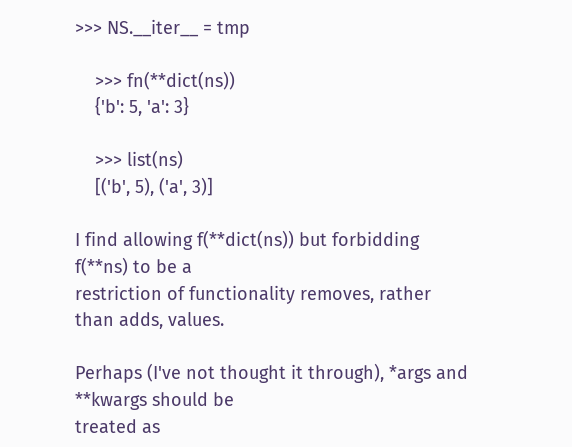>>> NS.__iter__ = tmp

    >>> fn(**dict(ns))
    {'b': 5, 'a': 3}

    >>> list(ns)
    [('b', 5), ('a', 3)]

I find allowing f(**dict(ns)) but forbidding f(**ns) to be a
restriction of functionality removes, rather than adds, values.

Perhaps (I've not thought it through), *args and **kwargs should be
treated as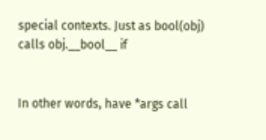special contexts. Just as bool(obj) calls obj.__bool__ if


In other words, have *args call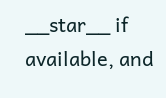__star__ if available, and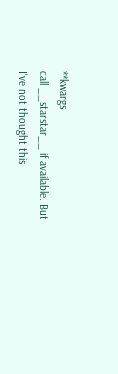**kwargs
call __starstar__ if available. But I've not thought this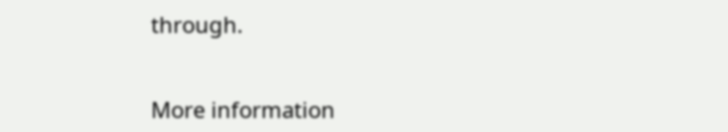through.


More information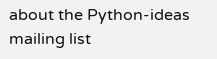about the Python-ideas mailing list